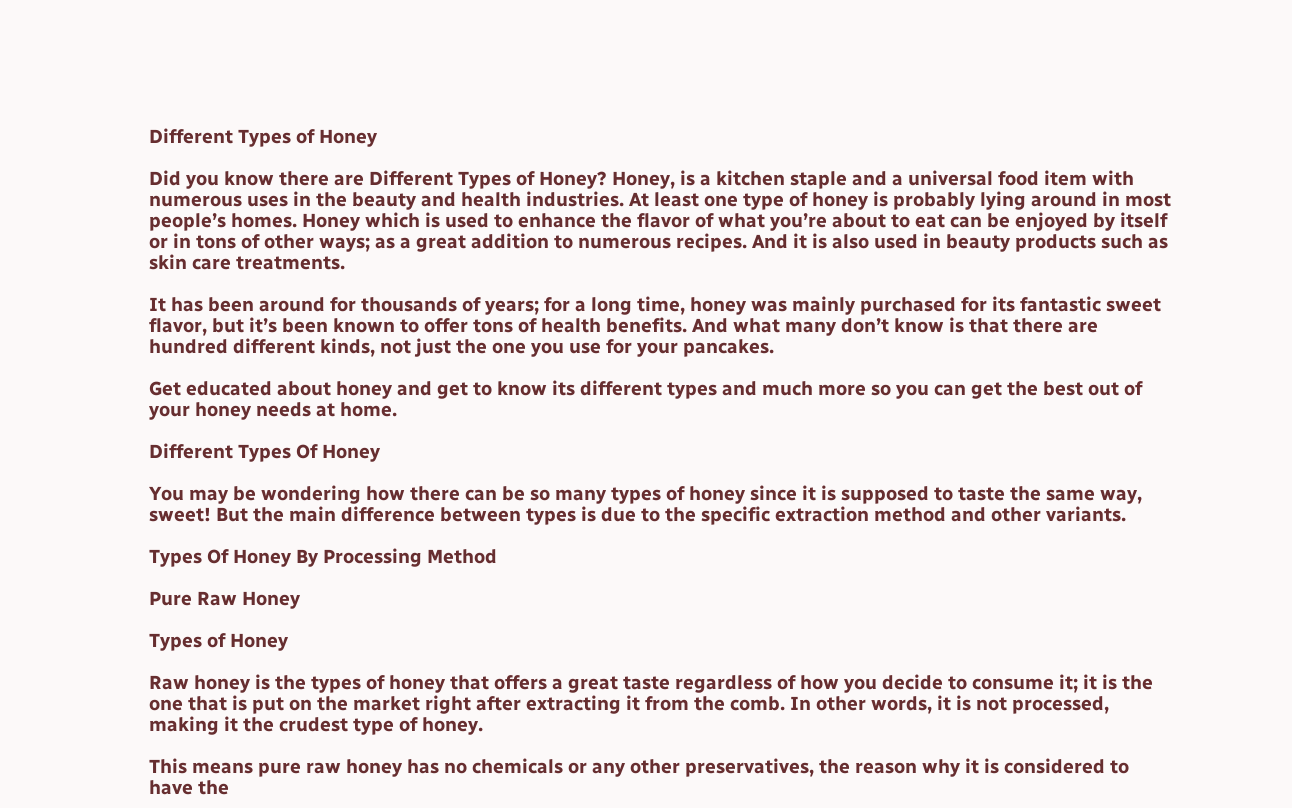Different Types of Honey

Did you know there are Different Types of Honey? Honey, is a kitchen staple and a universal food item with numerous uses in the beauty and health industries. At least one type of honey is probably lying around in most people’s homes. Honey which is used to enhance the flavor of what you’re about to eat can be enjoyed by itself or in tons of other ways; as a great addition to numerous recipes. And it is also used in beauty products such as skin care treatments.

It has been around for thousands of years; for a long time, honey was mainly purchased for its fantastic sweet flavor, but it’s been known to offer tons of health benefits. And what many don’t know is that there are hundred different kinds, not just the one you use for your pancakes.

Get educated about honey and get to know its different types and much more so you can get the best out of your honey needs at home.

Different Types Of Honey

You may be wondering how there can be so many types of honey since it is supposed to taste the same way, sweet! But the main difference between types is due to the specific extraction method and other variants.

Types Of Honey By Processing Method

Pure Raw Honey

Types of Honey

Raw honey is the types of honey that offers a great taste regardless of how you decide to consume it; it is the one that is put on the market right after extracting it from the comb. In other words, it is not processed, making it the crudest type of honey.

This means pure raw honey has no chemicals or any other preservatives, the reason why it is considered to have the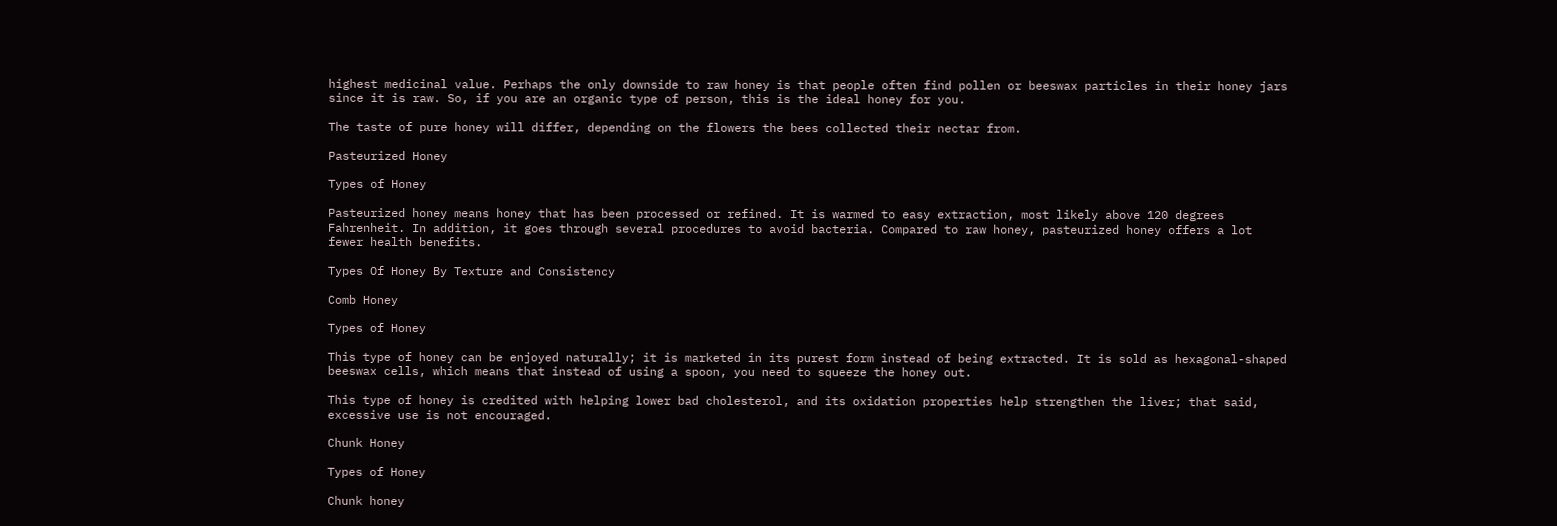highest medicinal value. Perhaps the only downside to raw honey is that people often find pollen or beeswax particles in their honey jars since it is raw. So, if you are an organic type of person, this is the ideal honey for you.

The taste of pure honey will differ, depending on the flowers the bees collected their nectar from.

Pasteurized Honey

Types of Honey

Pasteurized honey means honey that has been processed or refined. It is warmed to easy extraction, most likely above 120 degrees Fahrenheit. In addition, it goes through several procedures to avoid bacteria. Compared to raw honey, pasteurized honey offers a lot fewer health benefits.

Types Of Honey By Texture and Consistency

Comb Honey

Types of Honey

This type of honey can be enjoyed naturally; it is marketed in its purest form instead of being extracted. It is sold as hexagonal-shaped beeswax cells, which means that instead of using a spoon, you need to squeeze the honey out.

This type of honey is credited with helping lower bad cholesterol, and its oxidation properties help strengthen the liver; that said, excessive use is not encouraged.

Chunk Honey

Types of Honey

Chunk honey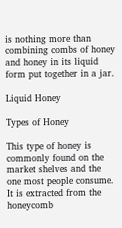is nothing more than combining combs of honey and honey in its liquid form put together in a jar.

Liquid Honey

Types of Honey

This type of honey is commonly found on the market shelves and the one most people consume. It is extracted from the honeycomb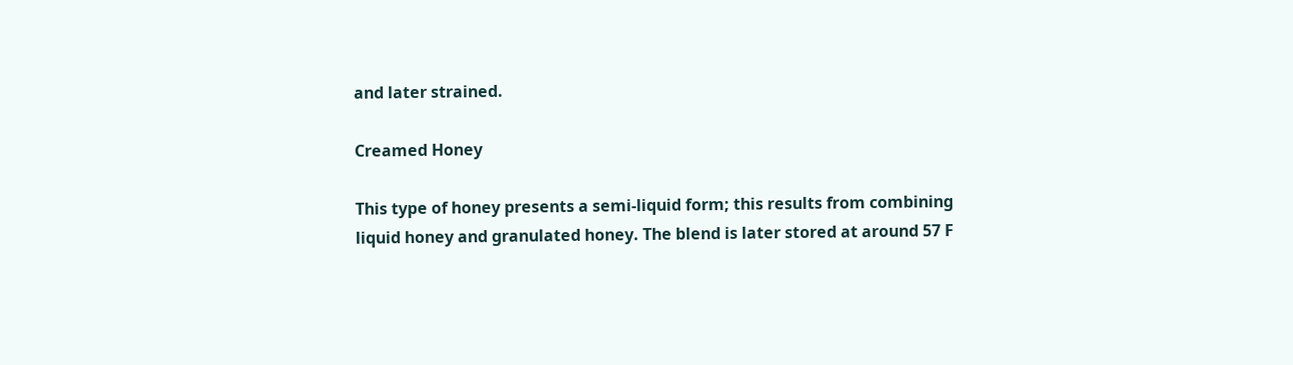and later strained.

Creamed Honey

This type of honey presents a semi-liquid form; this results from combining liquid honey and granulated honey. The blend is later stored at around 57 F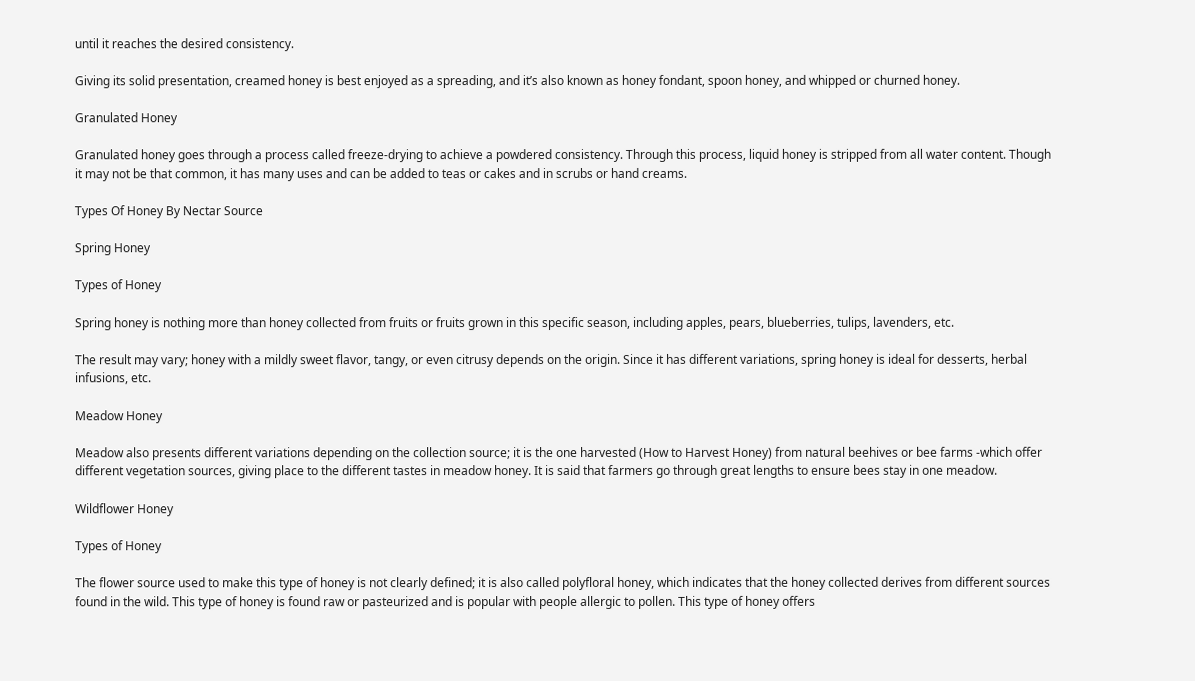until it reaches the desired consistency.

Giving its solid presentation, creamed honey is best enjoyed as a spreading, and it’s also known as honey fondant, spoon honey, and whipped or churned honey.

Granulated Honey

Granulated honey goes through a process called freeze-drying to achieve a powdered consistency. Through this process, liquid honey is stripped from all water content. Though it may not be that common, it has many uses and can be added to teas or cakes and in scrubs or hand creams.

Types Of Honey By Nectar Source

Spring Honey

Types of Honey

Spring honey is nothing more than honey collected from fruits or fruits grown in this specific season, including apples, pears, blueberries, tulips, lavenders, etc.

The result may vary; honey with a mildly sweet flavor, tangy, or even citrusy depends on the origin. Since it has different variations, spring honey is ideal for desserts, herbal infusions, etc.

Meadow Honey

Meadow also presents different variations depending on the collection source; it is the one harvested (How to Harvest Honey) from natural beehives or bee farms -which offer different vegetation sources, giving place to the different tastes in meadow honey. It is said that farmers go through great lengths to ensure bees stay in one meadow.

Wildflower Honey

Types of Honey

The flower source used to make this type of honey is not clearly defined; it is also called polyfloral honey, which indicates that the honey collected derives from different sources found in the wild. This type of honey is found raw or pasteurized and is popular with people allergic to pollen. This type of honey offers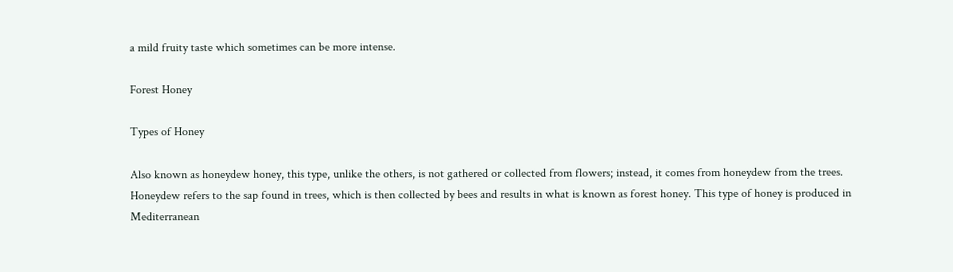a mild fruity taste which sometimes can be more intense.

Forest Honey

Types of Honey

Also known as honeydew honey, this type, unlike the others, is not gathered or collected from flowers; instead, it comes from honeydew from the trees. Honeydew refers to the sap found in trees, which is then collected by bees and results in what is known as forest honey. This type of honey is produced in Mediterranean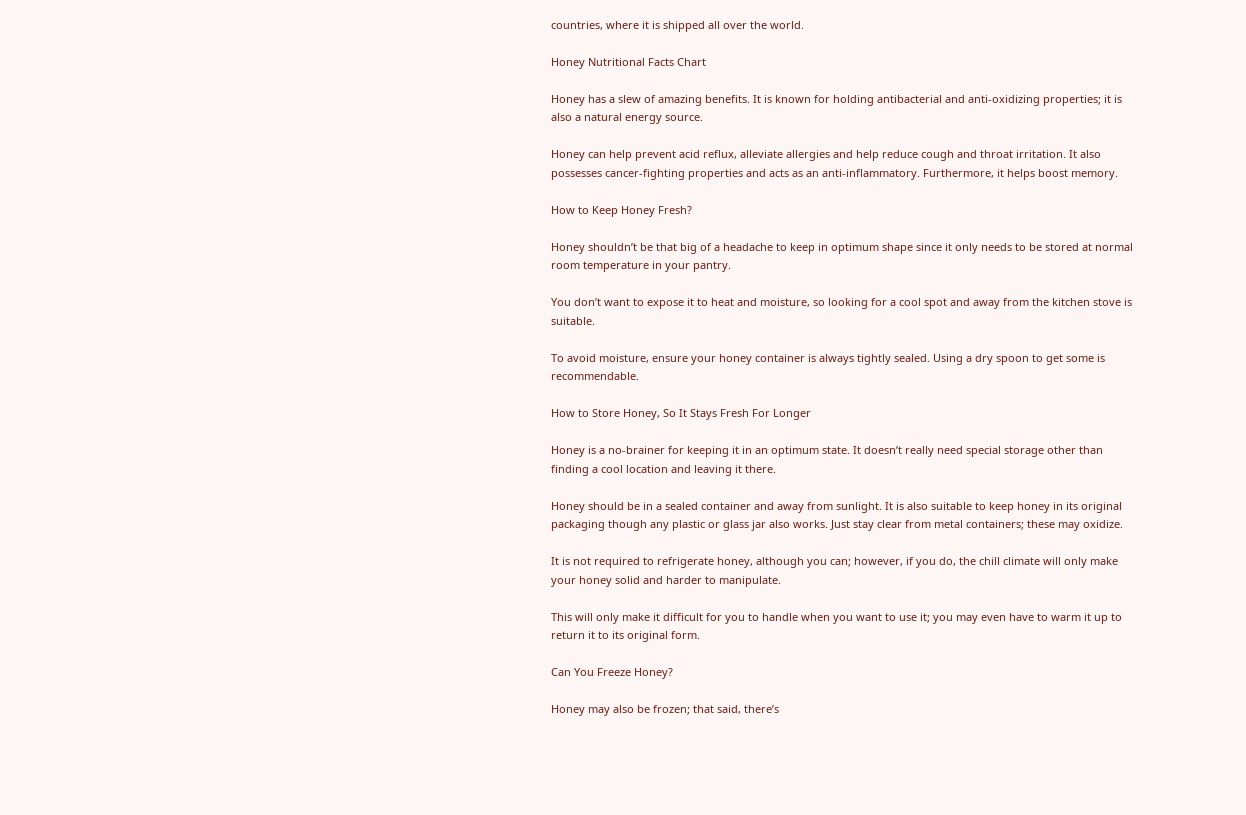countries, where it is shipped all over the world.

Honey Nutritional Facts Chart

Honey has a slew of amazing benefits. It is known for holding antibacterial and anti-oxidizing properties; it is also a natural energy source.

Honey can help prevent acid reflux, alleviate allergies and help reduce cough and throat irritation. It also possesses cancer-fighting properties and acts as an anti-inflammatory. Furthermore, it helps boost memory.

How to Keep Honey Fresh?

Honey shouldn’t be that big of a headache to keep in optimum shape since it only needs to be stored at normal room temperature in your pantry.

You don’t want to expose it to heat and moisture, so looking for a cool spot and away from the kitchen stove is suitable.

To avoid moisture, ensure your honey container is always tightly sealed. Using a dry spoon to get some is recommendable.

How to Store Honey, So It Stays Fresh For Longer

Honey is a no-brainer for keeping it in an optimum state. It doesn’t really need special storage other than finding a cool location and leaving it there.

Honey should be in a sealed container and away from sunlight. It is also suitable to keep honey in its original packaging though any plastic or glass jar also works. Just stay clear from metal containers; these may oxidize.

It is not required to refrigerate honey, although you can; however, if you do, the chill climate will only make your honey solid and harder to manipulate.

This will only make it difficult for you to handle when you want to use it; you may even have to warm it up to return it to its original form.

Can You Freeze Honey?

Honey may also be frozen; that said, there’s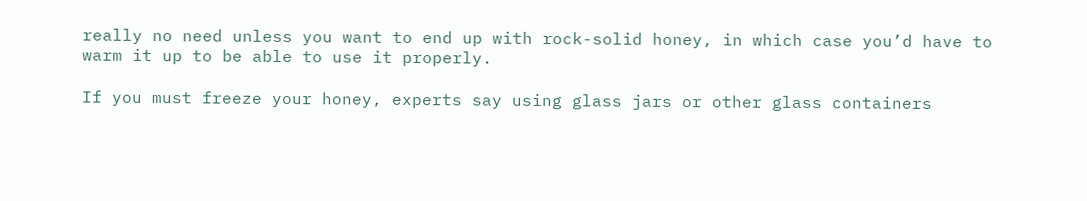really no need unless you want to end up with rock-solid honey, in which case you’d have to warm it up to be able to use it properly.

If you must freeze your honey, experts say using glass jars or other glass containers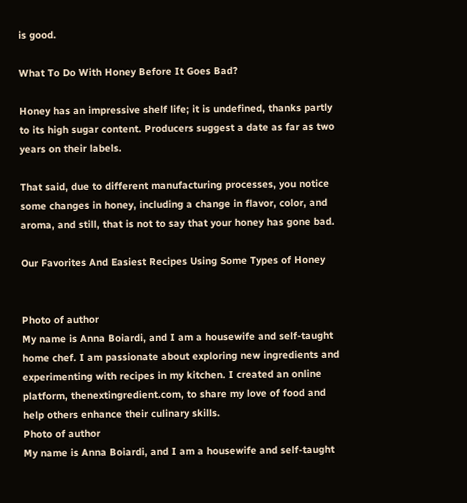is good.

What To Do With Honey Before It Goes Bad?

Honey has an impressive shelf life; it is undefined, thanks partly to its high sugar content. Producers suggest a date as far as two years on their labels.

That said, due to different manufacturing processes, you notice some changes in honey, including a change in flavor, color, and aroma, and still, that is not to say that your honey has gone bad.

Our Favorites And Easiest Recipes Using Some Types of Honey


Photo of author
My name is Anna Boiardi, and I am a housewife and self-taught home chef. I am passionate about exploring new ingredients and experimenting with recipes in my kitchen. I created an online platform, thenextingredient.com, to share my love of food and help others enhance their culinary skills.
Photo of author
My name is Anna Boiardi, and I am a housewife and self-taught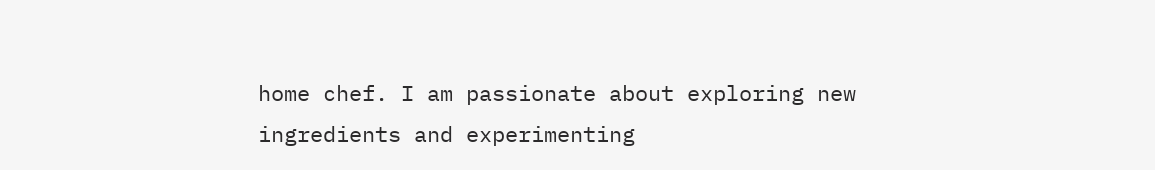home chef. I am passionate about exploring new ingredients and experimenting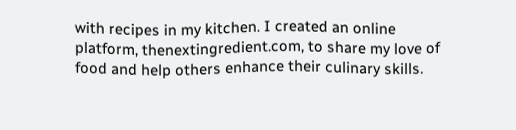with recipes in my kitchen. I created an online platform, thenextingredient.com, to share my love of food and help others enhance their culinary skills.